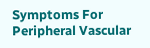Symptoms For Peripheral Vascular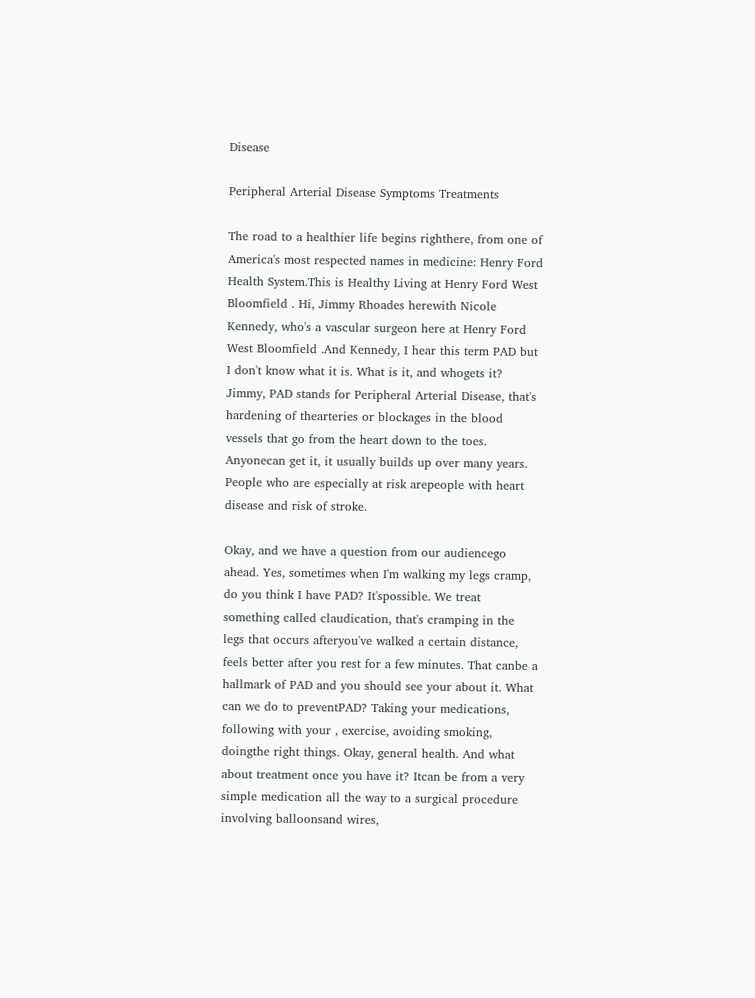Disease

Peripheral Arterial Disease Symptoms Treatments

The road to a healthier life begins righthere, from one of America's most respected names in medicine: Henry Ford Health System.This is Healthy Living at Henry Ford West Bloomfield . Hi, Jimmy Rhoades herewith Nicole Kennedy, who's a vascular surgeon here at Henry Ford West Bloomfield .And Kennedy, I hear this term PAD but I don't know what it is. What is it, and whogets it? Jimmy, PAD stands for Peripheral Arterial Disease, that's hardening of thearteries or blockages in the blood vessels that go from the heart down to the toes. Anyonecan get it, it usually builds up over many years. People who are especially at risk arepeople with heart disease and risk of stroke.

Okay, and we have a question from our audiencego ahead. Yes, sometimes when I'm walking my legs cramp, do you think I have PAD? It'spossible. We treat something called claudication, that's cramping in the legs that occurs afteryou've walked a certain distance, feels better after you rest for a few minutes. That canbe a hallmark of PAD and you should see your about it. What can we do to preventPAD? Taking your medications, following with your , exercise, avoiding smoking, doingthe right things. Okay, general health. And what about treatment once you have it? Itcan be from a very simple medication all the way to a surgical procedure involving balloonsand wires,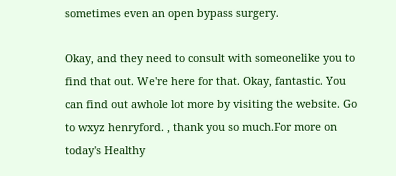sometimes even an open bypass surgery.

Okay, and they need to consult with someonelike you to find that out. We're here for that. Okay, fantastic. You can find out awhole lot more by visiting the website. Go to wxyz henryford. , thank you so much.For more on today's Healthy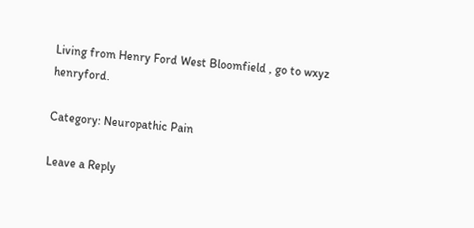Living from Henry Ford West Bloomfield , go to wxyz henryford.

Category: Neuropathic Pain

Leave a Reply